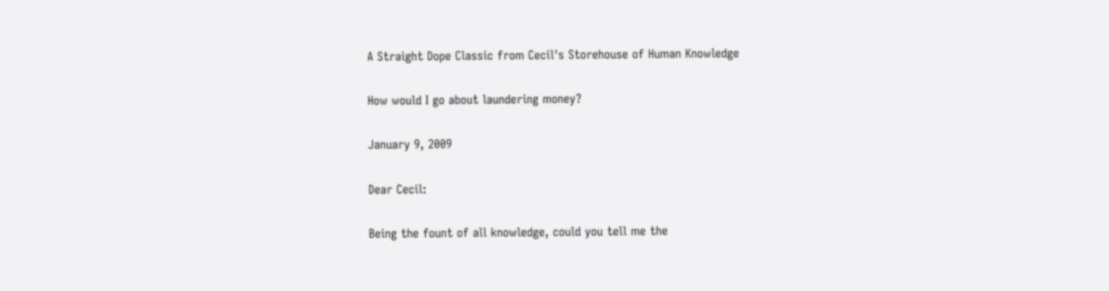A Straight Dope Classic from Cecil's Storehouse of Human Knowledge

How would I go about laundering money?

January 9, 2009

Dear Cecil:

Being the fount of all knowledge, could you tell me the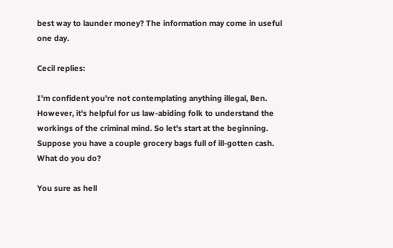best way to launder money? The information may come in useful one day.

Cecil replies:

I'm confident you're not contemplating anything illegal, Ben. However, it's helpful for us law-abiding folk to understand the workings of the criminal mind. So let's start at the beginning. Suppose you have a couple grocery bags full of ill-gotten cash. What do you do?

You sure as hell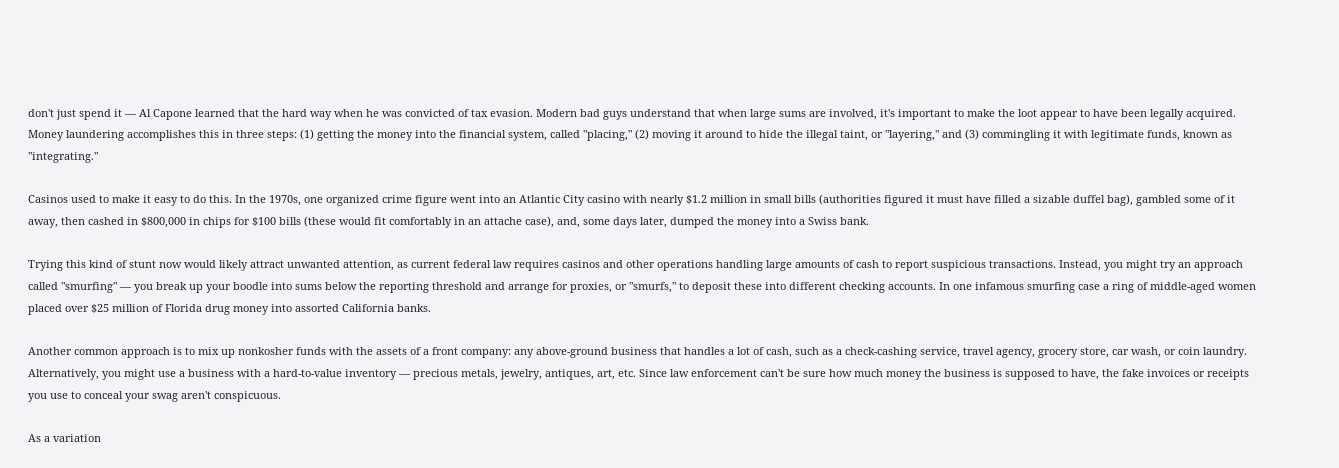don't just spend it — Al Capone learned that the hard way when he was convicted of tax evasion. Modern bad guys understand that when large sums are involved, it's important to make the loot appear to have been legally acquired. Money laundering accomplishes this in three steps: (1) getting the money into the financial system, called "placing," (2) moving it around to hide the illegal taint, or "layering," and (3) commingling it with legitimate funds, known as "integrating."

Casinos used to make it easy to do this. In the 1970s, one organized crime figure went into an Atlantic City casino with nearly $1.2 million in small bills (authorities figured it must have filled a sizable duffel bag), gambled some of it away, then cashed in $800,000 in chips for $100 bills (these would fit comfortably in an attache case), and, some days later, dumped the money into a Swiss bank.

Trying this kind of stunt now would likely attract unwanted attention, as current federal law requires casinos and other operations handling large amounts of cash to report suspicious transactions. Instead, you might try an approach called "smurfing" — you break up your boodle into sums below the reporting threshold and arrange for proxies, or "smurfs," to deposit these into different checking accounts. In one infamous smurfing case a ring of middle-aged women placed over $25 million of Florida drug money into assorted California banks.

Another common approach is to mix up nonkosher funds with the assets of a front company: any above-ground business that handles a lot of cash, such as a check-cashing service, travel agency, grocery store, car wash, or coin laundry. Alternatively, you might use a business with a hard-to-value inventory — precious metals, jewelry, antiques, art, etc. Since law enforcement can't be sure how much money the business is supposed to have, the fake invoices or receipts you use to conceal your swag aren't conspicuous.

As a variation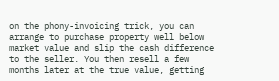on the phony-invoicing trick, you can arrange to purchase property well below market value and slip the cash difference to the seller. You then resell a few months later at the true value, getting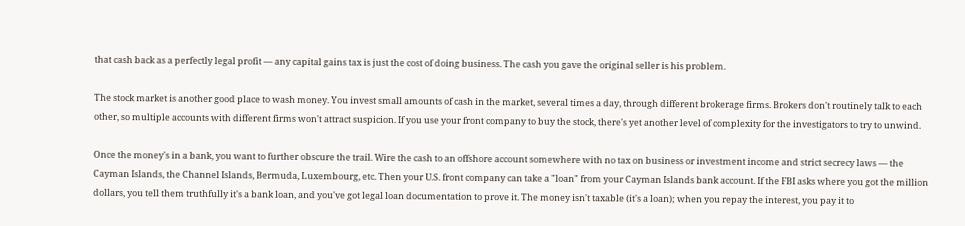that cash back as a perfectly legal profit — any capital gains tax is just the cost of doing business. The cash you gave the original seller is his problem.

The stock market is another good place to wash money. You invest small amounts of cash in the market, several times a day, through different brokerage firms. Brokers don't routinely talk to each other, so multiple accounts with different firms won't attract suspicion. If you use your front company to buy the stock, there's yet another level of complexity for the investigators to try to unwind.

Once the money's in a bank, you want to further obscure the trail. Wire the cash to an offshore account somewhere with no tax on business or investment income and strict secrecy laws — the Cayman Islands, the Channel Islands, Bermuda, Luxembourg, etc. Then your U.S. front company can take a "loan" from your Cayman Islands bank account. If the FBI asks where you got the million dollars, you tell them truthfully it's a bank loan, and you've got legal loan documentation to prove it. The money isn't taxable (it's a loan); when you repay the interest, you pay it to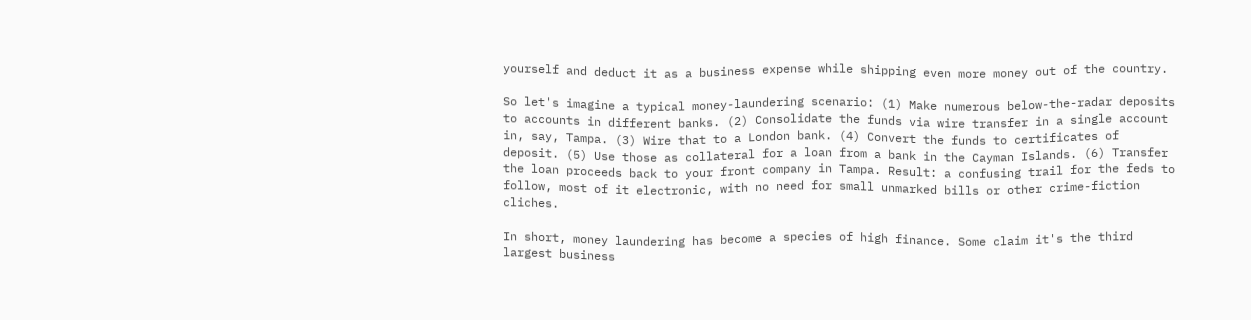yourself and deduct it as a business expense while shipping even more money out of the country.

So let's imagine a typical money-laundering scenario: (1) Make numerous below-the-radar deposits to accounts in different banks. (2) Consolidate the funds via wire transfer in a single account in, say, Tampa. (3) Wire that to a London bank. (4) Convert the funds to certificates of deposit. (5) Use those as collateral for a loan from a bank in the Cayman Islands. (6) Transfer the loan proceeds back to your front company in Tampa. Result: a confusing trail for the feds to follow, most of it electronic, with no need for small unmarked bills or other crime-fiction cliches.

In short, money laundering has become a species of high finance. Some claim it's the third largest business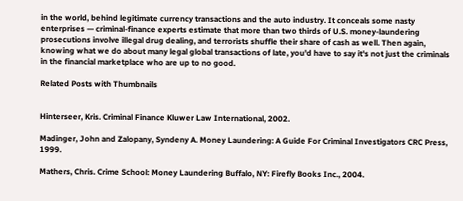in the world, behind legitimate currency transactions and the auto industry. It conceals some nasty enterprises — criminal-finance experts estimate that more than two thirds of U.S. money-laundering prosecutions involve illegal drug dealing, and terrorists shuffle their share of cash as well. Then again, knowing what we do about many legal global transactions of late, you'd have to say it's not just the criminals in the financial marketplace who are up to no good.

Related Posts with Thumbnails


Hinterseer, Kris. Criminal Finance Kluwer Law International, 2002.

Madinger, John and Zalopany, Syndeny A. Money Laundering: A Guide For Criminal Investigators CRC Press, 1999.

Mathers, Chris. Crime School: Money Laundering Buffalo, NY: Firefly Books Inc., 2004.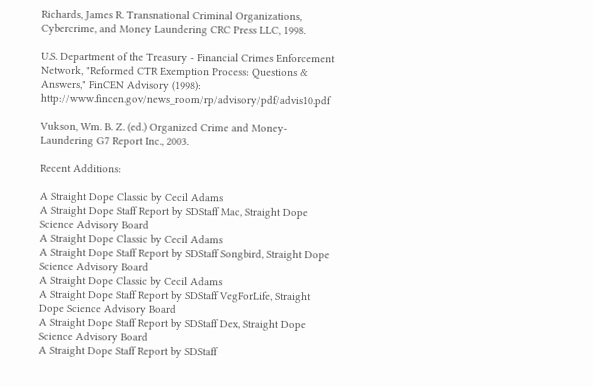Richards, James R. Transnational Criminal Organizations, Cybercrime, and Money Laundering CRC Press LLC, 1998.

U.S. Department of the Treasury - Financial Crimes Enforcement Network, "Reformed CTR Exemption Process: Questions & Answers," FinCEN Advisory (1998): http://www.fincen.gov/news_room/rp/advisory/pdf/advis10.pdf

Vukson, Wm. B. Z. (ed.) Organized Crime and Money-Laundering G7 Report Inc., 2003.

Recent Additions:

A Straight Dope Classic by Cecil Adams
A Straight Dope Staff Report by SDStaff Mac, Straight Dope Science Advisory Board
A Straight Dope Classic by Cecil Adams
A Straight Dope Staff Report by SDStaff Songbird, Straight Dope Science Advisory Board
A Straight Dope Classic by Cecil Adams
A Straight Dope Staff Report by SDStaff VegForLife, Straight Dope Science Advisory Board
A Straight Dope Staff Report by SDStaff Dex, Straight Dope Science Advisory Board
A Straight Dope Staff Report by SDStaff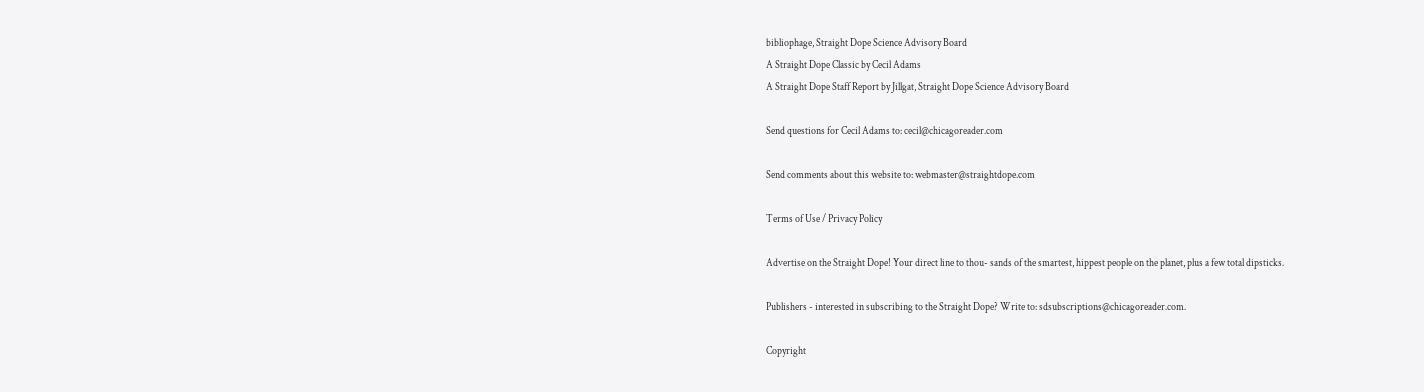bibliophage, Straight Dope Science Advisory Board
A Straight Dope Classic by Cecil Adams
A Straight Dope Staff Report by Jillgat, Straight Dope Science Advisory Board

Send questions for Cecil Adams to: cecil@chicagoreader.com

Send comments about this website to: webmaster@straightdope.com

Terms of Use / Privacy Policy

Advertise on the Straight Dope! Your direct line to thou- sands of the smartest, hippest people on the planet, plus a few total dipsticks.

Publishers - interested in subscribing to the Straight Dope? Write to: sdsubscriptions@chicagoreader.com.

Copyright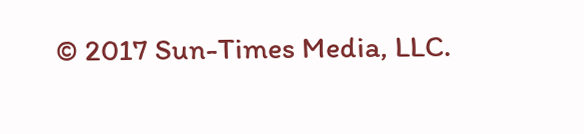© 2017 Sun-Times Media, LLC.